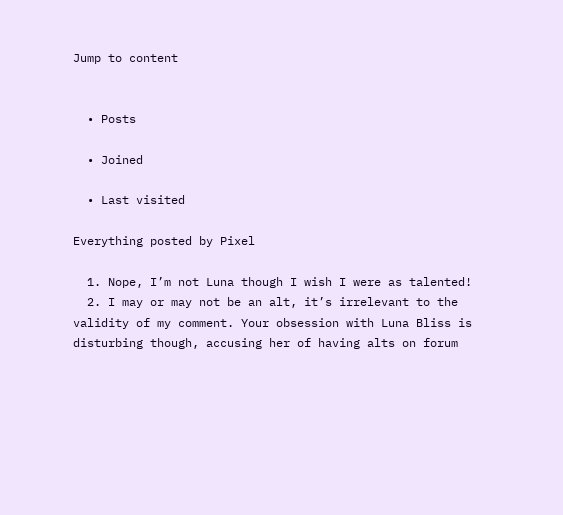Jump to content


  • Posts

  • Joined

  • Last visited

Everything posted by Pixel

  1. Nope, I’m not Luna though I wish I were as talented!
  2. I may or may not be an alt, it’s irrelevant to the validity of my comment. Your obsession with Luna Bliss is disturbing though, accusing her of having alts on forum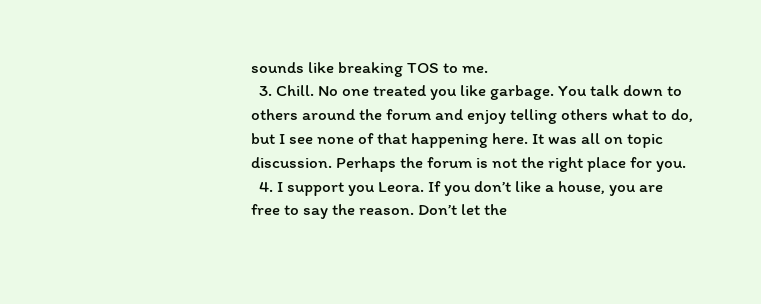sounds like breaking TOS to me.
  3. Chill. No one treated you like garbage. You talk down to others around the forum and enjoy telling others what to do, but I see none of that happening here. It was all on topic discussion. Perhaps the forum is not the right place for you.
  4. I support you Leora. If you don’t like a house, you are free to say the reason. Don’t let the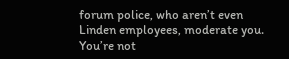forum police, who aren’t even Linden employees, moderate you. You’re not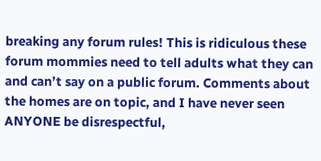breaking any forum rules! This is ridiculous these forum mommies need to tell adults what they can and can’t say on a public forum. Comments about the homes are on topic, and I have never seen ANYONE be disrespectful,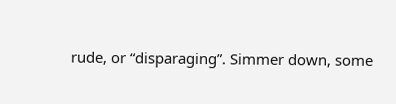rude, or “disparaging”. Simmer down, some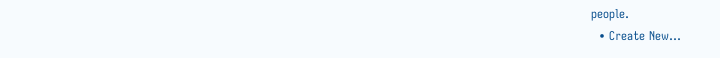people.
  • Create New...